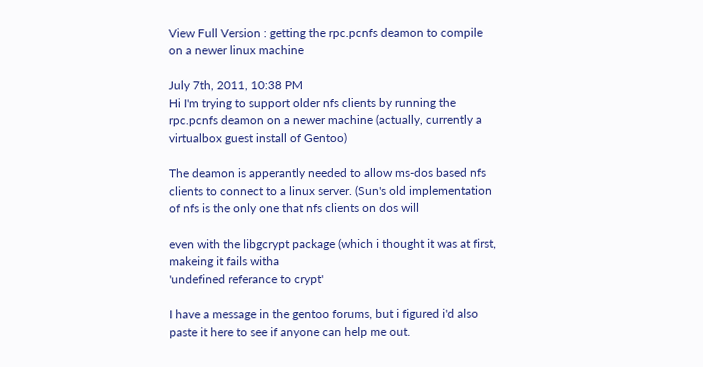View Full Version : getting the rpc.pcnfs deamon to compile on a newer linux machine

July 7th, 2011, 10:38 PM
Hi I'm trying to support older nfs clients by running the rpc.pcnfs deamon on a newer machine (actually, currently a virtualbox guest install of Gentoo)

The deamon is apperantly needed to allow ms-dos based nfs clients to connect to a linux server. (Sun's old implementation of nfs is the only one that nfs clients on dos will

even with the libgcrypt package (which i thought it was at first, makeing it fails witha
'undefined referance to crypt'

I have a message in the gentoo forums, but i figured i'd also paste it here to see if anyone can help me out.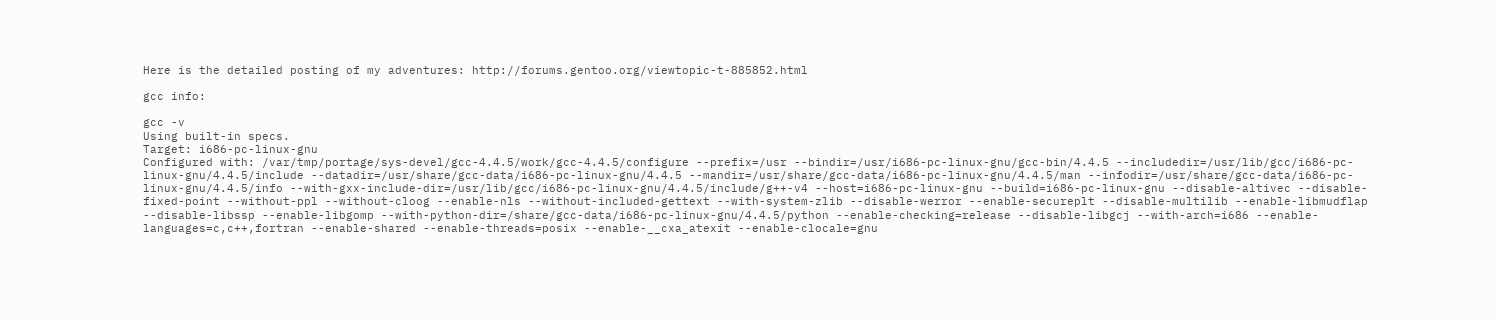Here is the detailed posting of my adventures: http://forums.gentoo.org/viewtopic-t-885852.html

gcc info:

gcc -v
Using built-in specs.
Target: i686-pc-linux-gnu
Configured with: /var/tmp/portage/sys-devel/gcc-4.4.5/work/gcc-4.4.5/configure --prefix=/usr --bindir=/usr/i686-pc-linux-gnu/gcc-bin/4.4.5 --includedir=/usr/lib/gcc/i686-pc-linux-gnu/4.4.5/include --datadir=/usr/share/gcc-data/i686-pc-linux-gnu/4.4.5 --mandir=/usr/share/gcc-data/i686-pc-linux-gnu/4.4.5/man --infodir=/usr/share/gcc-data/i686-pc-linux-gnu/4.4.5/info --with-gxx-include-dir=/usr/lib/gcc/i686-pc-linux-gnu/4.4.5/include/g++-v4 --host=i686-pc-linux-gnu --build=i686-pc-linux-gnu --disable-altivec --disable-fixed-point --without-ppl --without-cloog --enable-nls --without-included-gettext --with-system-zlib --disable-werror --enable-secureplt --disable-multilib --enable-libmudflap --disable-libssp --enable-libgomp --with-python-dir=/share/gcc-data/i686-pc-linux-gnu/4.4.5/python --enable-checking=release --disable-libgcj --with-arch=i686 --enable-languages=c,c++,fortran --enable-shared --enable-threads=posix --enable-__cxa_atexit --enable-clocale=gnu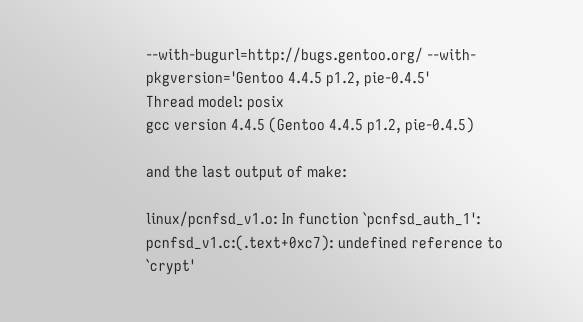--with-bugurl=http://bugs.gentoo.org/ --with-pkgversion='Gentoo 4.4.5 p1.2, pie-0.4.5'
Thread model: posix
gcc version 4.4.5 (Gentoo 4.4.5 p1.2, pie-0.4.5)

and the last output of make:

linux/pcnfsd_v1.o: In function `pcnfsd_auth_1':
pcnfsd_v1.c:(.text+0xc7): undefined reference to `crypt'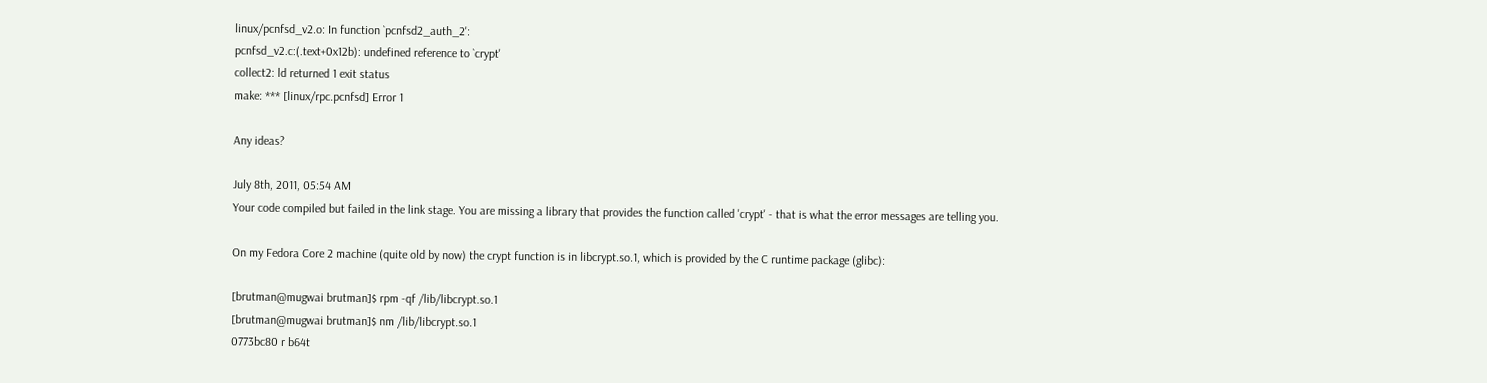linux/pcnfsd_v2.o: In function `pcnfsd2_auth_2':
pcnfsd_v2.c:(.text+0x12b): undefined reference to `crypt'
collect2: ld returned 1 exit status
make: *** [linux/rpc.pcnfsd] Error 1

Any ideas?

July 8th, 2011, 05:54 AM
Your code compiled but failed in the link stage. You are missing a library that provides the function called 'crypt' - that is what the error messages are telling you.

On my Fedora Core 2 machine (quite old by now) the crypt function is in libcrypt.so.1, which is provided by the C runtime package (glibc):

[brutman@mugwai brutman]$ rpm -qf /lib/libcrypt.so.1
[brutman@mugwai brutman]$ nm /lib/libcrypt.so.1
0773bc80 r b64t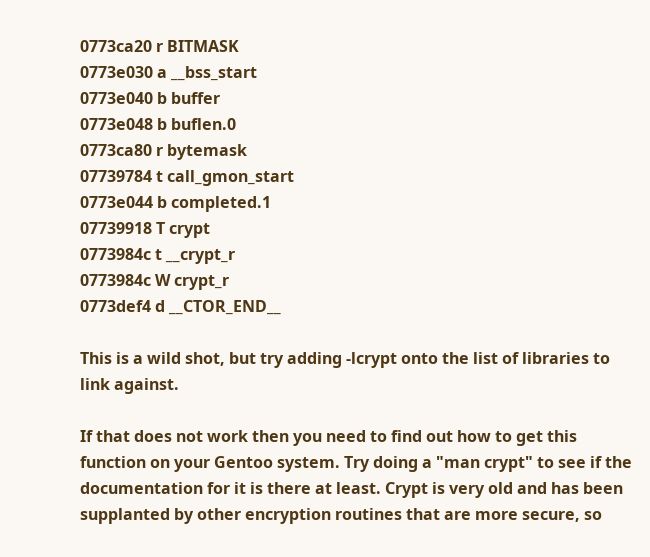0773ca20 r BITMASK
0773e030 a __bss_start
0773e040 b buffer
0773e048 b buflen.0
0773ca80 r bytemask
07739784 t call_gmon_start
0773e044 b completed.1
07739918 T crypt
0773984c t __crypt_r
0773984c W crypt_r
0773def4 d __CTOR_END__

This is a wild shot, but try adding -lcrypt onto the list of libraries to link against.

If that does not work then you need to find out how to get this function on your Gentoo system. Try doing a "man crypt" to see if the documentation for it is there at least. Crypt is very old and has been supplanted by other encryption routines that are more secure, so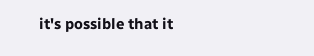it's possible that it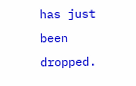has just been dropped.